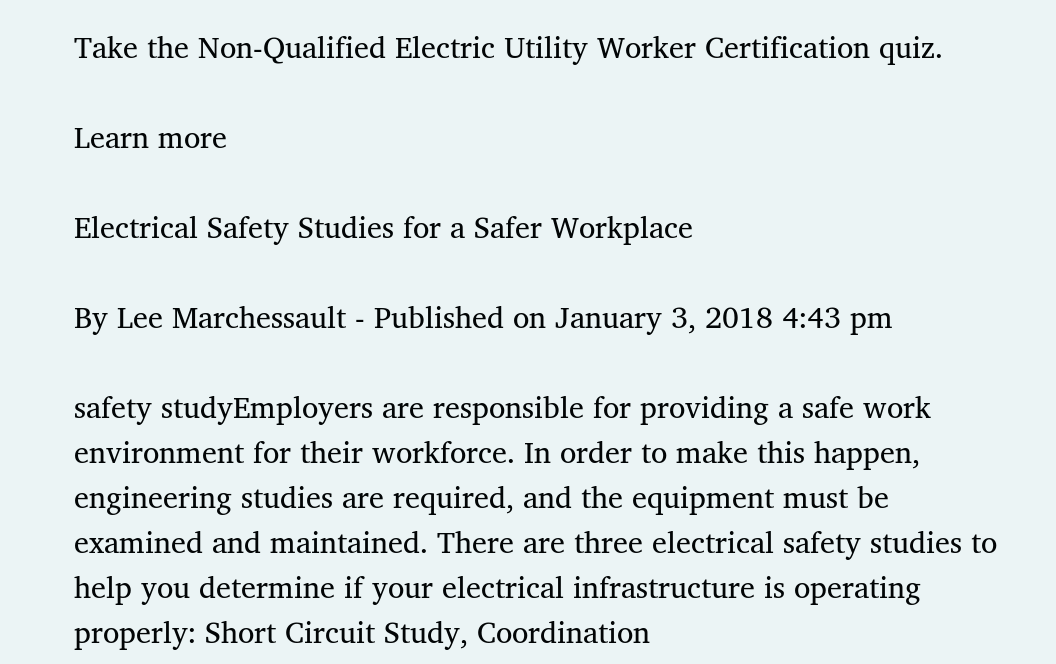Take the Non-Qualified Electric Utility Worker Certification quiz.

Learn more

Electrical Safety Studies for a Safer Workplace

By Lee Marchessault - Published on January 3, 2018 4:43 pm

safety studyEmployers are responsible for providing a safe work environment for their workforce. In order to make this happen, engineering studies are required, and the equipment must be examined and maintained. There are three electrical safety studies to help you determine if your electrical infrastructure is operating properly: Short Circuit Study, Coordination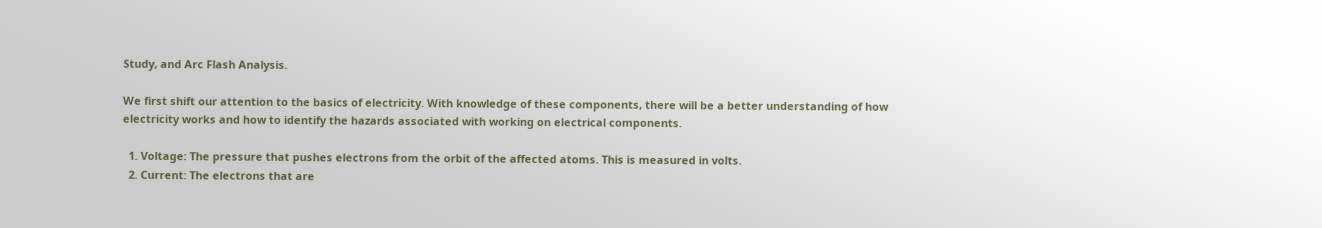Study, and Arc Flash Analysis.

We first shift our attention to the basics of electricity. With knowledge of these components, there will be a better understanding of how electricity works and how to identify the hazards associated with working on electrical components.

  1. Voltage: The pressure that pushes electrons from the orbit of the affected atoms. This is measured in volts.
  2. Current: The electrons that are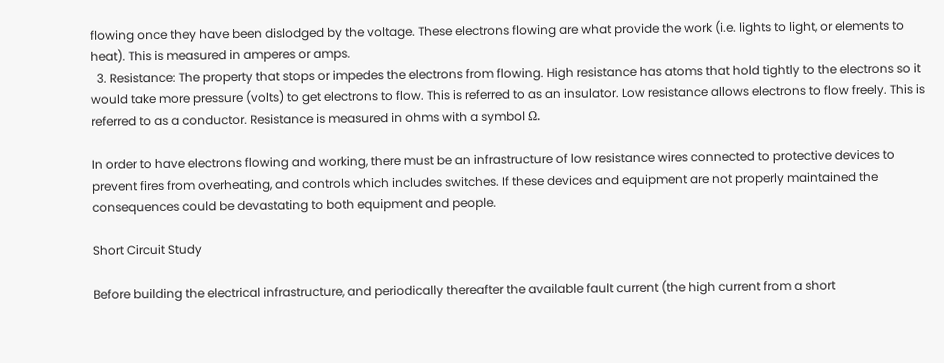flowing once they have been dislodged by the voltage. These electrons flowing are what provide the work (i.e. lights to light, or elements to heat). This is measured in amperes or amps.
  3. Resistance: The property that stops or impedes the electrons from flowing. High resistance has atoms that hold tightly to the electrons so it would take more pressure (volts) to get electrons to flow. This is referred to as an insulator. Low resistance allows electrons to flow freely. This is referred to as a conductor. Resistance is measured in ohms with a symbol Ω.

In order to have electrons flowing and working, there must be an infrastructure of low resistance wires connected to protective devices to prevent fires from overheating, and controls which includes switches. If these devices and equipment are not properly maintained the consequences could be devastating to both equipment and people.

Short Circuit Study

Before building the electrical infrastructure, and periodically thereafter the available fault current (the high current from a short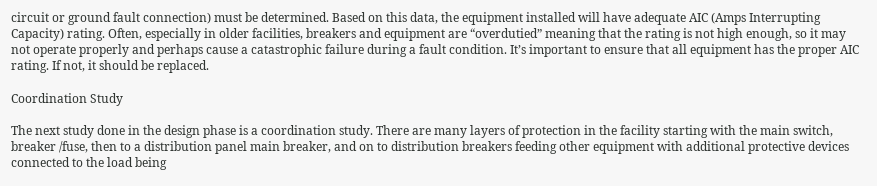circuit or ground fault connection) must be determined. Based on this data, the equipment installed will have adequate AIC (Amps Interrupting Capacity) rating. Often, especially in older facilities, breakers and equipment are “overdutied” meaning that the rating is not high enough, so it may not operate properly and perhaps cause a catastrophic failure during a fault condition. It’s important to ensure that all equipment has the proper AIC rating. If not, it should be replaced.

Coordination Study

The next study done in the design phase is a coordination study. There are many layers of protection in the facility starting with the main switch, breaker /fuse, then to a distribution panel main breaker, and on to distribution breakers feeding other equipment with additional protective devices connected to the load being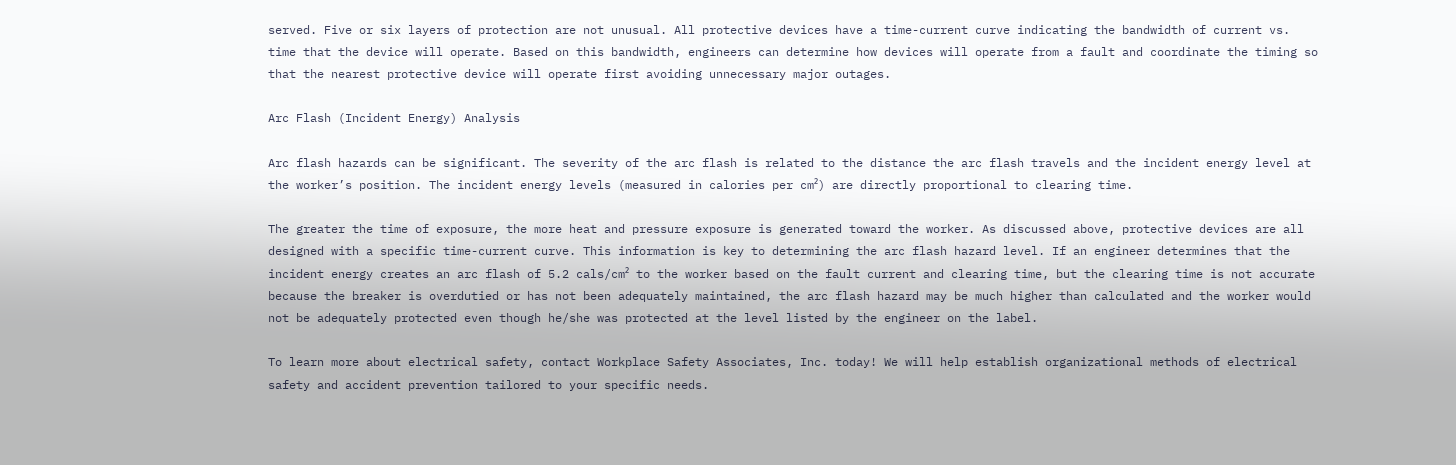served. Five or six layers of protection are not unusual. All protective devices have a time-current curve indicating the bandwidth of current vs. time that the device will operate. Based on this bandwidth, engineers can determine how devices will operate from a fault and coordinate the timing so that the nearest protective device will operate first avoiding unnecessary major outages.

Arc Flash (Incident Energy) Analysis

Arc flash hazards can be significant. The severity of the arc flash is related to the distance the arc flash travels and the incident energy level at the worker’s position. The incident energy levels (measured in calories per cm²) are directly proportional to clearing time.

The greater the time of exposure, the more heat and pressure exposure is generated toward the worker. As discussed above, protective devices are all designed with a specific time-current curve. This information is key to determining the arc flash hazard level. If an engineer determines that the incident energy creates an arc flash of 5.2 cals/cm² to the worker based on the fault current and clearing time, but the clearing time is not accurate because the breaker is overdutied or has not been adequately maintained, the arc flash hazard may be much higher than calculated and the worker would not be adequately protected even though he/she was protected at the level listed by the engineer on the label.

To learn more about electrical safety, contact Workplace Safety Associates, Inc. today! We will help establish organizational methods of electrical safety and accident prevention tailored to your specific needs.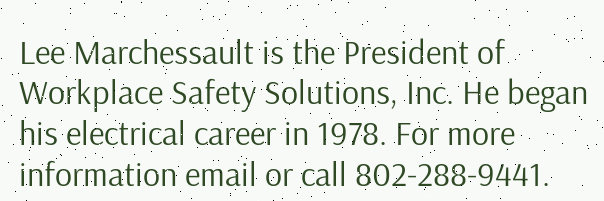Lee Marchessault is the President of Workplace Safety Solutions, Inc. He began his electrical career in 1978. For more information email or call 802-288-9441.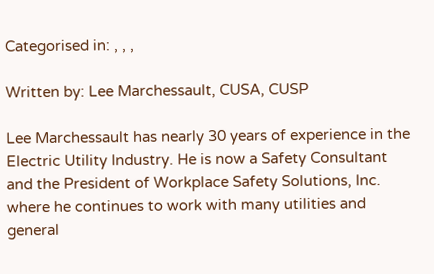Categorised in: , , ,

Written by: Lee Marchessault, CUSA, CUSP

Lee Marchessault has nearly 30 years of experience in the Electric Utility Industry. He is now a Safety Consultant and the President of Workplace Safety Solutions, Inc. where he continues to work with many utilities and general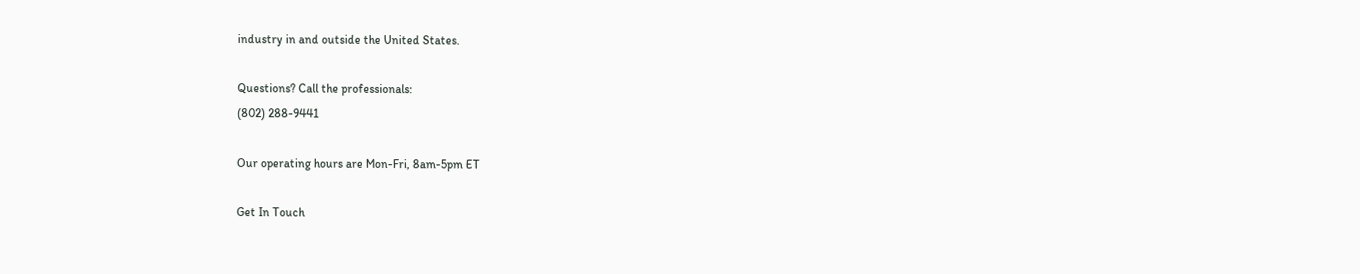industry in and outside the United States.

Questions? Call the professionals:
(802) 288-9441

Our operating hours are Mon-Fri, 8am-5pm ET

Get In Touch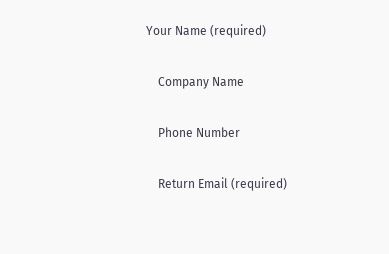Your Name (required)

    Company Name

    Phone Number

    Return Email (required)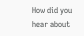How did you hear about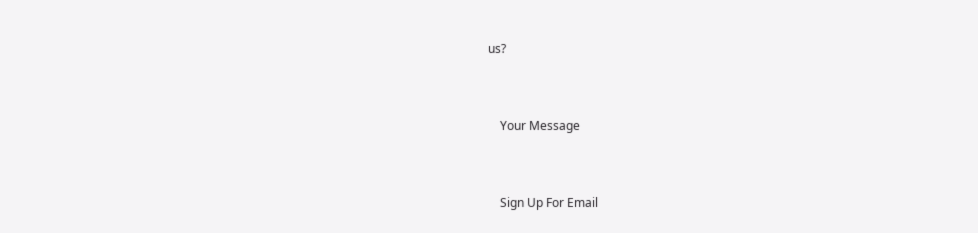us?


    Your Message


    Sign Up For Email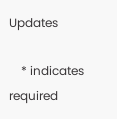Updates

    * indicates required